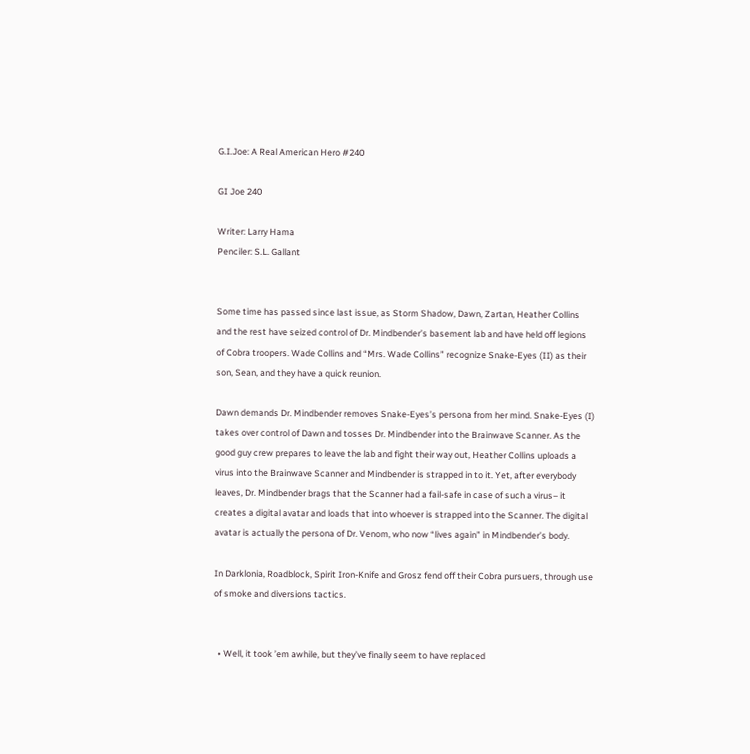G.I.Joe: A Real American Hero #240

GI Joe 240

Writer: Larry Hama
Penciler: S.L. Gallant


Some time has passed since last issue, as Storm Shadow, Dawn, Zartan, Heather Collins and the rest have seized control of Dr. Mindbender’s basement lab and have held off legions of Cobra troopers. Wade Collins and “Mrs. Wade Collins” recognize Snake-Eyes (II) as their son, Sean, and they have a quick reunion.

Dawn demands Dr. Mindbender removes Snake-Eyes’s persona from her mind. Snake-Eyes (I) takes over control of Dawn and tosses Dr. Mindbender into the Brainwave Scanner. As the good guy crew prepares to leave the lab and fight their way out, Heather Collins uploads a virus into the Brainwave Scanner and Mindbender is strapped in to it. Yet, after everybody leaves, Dr. Mindbender brags that the Scanner had a fail-safe in case of such a virus– it creates a digital avatar and loads that into whoever is strapped into the Scanner. The digital avatar is actually the persona of Dr. Venom, who now “lives again” in Mindbender’s body.

In Darklonia, Roadblock, Spirit Iron-Knife and Grosz fend off their Cobra pursuers, through use of smoke and diversions tactics.


  • Well, it took ’em awhile, but they’ve finally seem to have replaced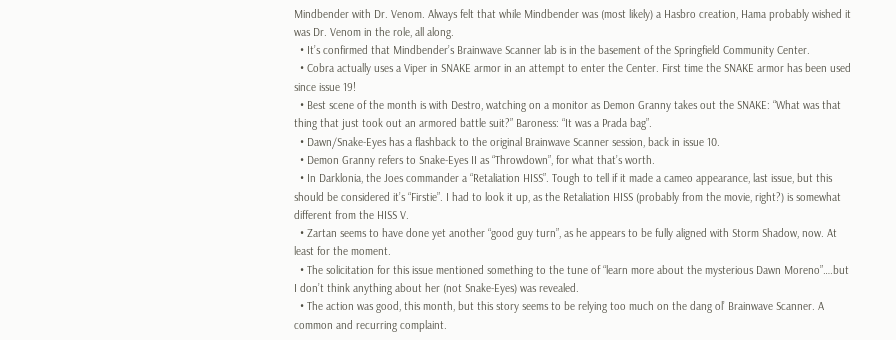Mindbender with Dr. Venom. Always felt that while Mindbender was (most likely) a Hasbro creation, Hama probably wished it was Dr. Venom in the role, all along.
  • It’s confirmed that Mindbender’s Brainwave Scanner lab is in the basement of the Springfield Community Center.
  • Cobra actually uses a Viper in SNAKE armor in an attempt to enter the Center. First time the SNAKE armor has been used since issue 19!
  • Best scene of the month is with Destro, watching on a monitor as Demon Granny takes out the SNAKE: “What was that thing that just took out an armored battle suit?” Baroness: “It was a Prada bag”.
  • Dawn/Snake-Eyes has a flashback to the original Brainwave Scanner session, back in issue 10.
  • Demon Granny refers to Snake-Eyes II as “Throwdown”, for what that’s worth.
  • In Darklonia, the Joes commander a “Retaliation HISS”. Tough to tell if it made a cameo appearance, last issue, but this should be considered it’s “Firstie”. I had to look it up, as the Retaliation HISS (probably from the movie, right?) is somewhat different from the HISS V.
  • Zartan seems to have done yet another “good guy turn”, as he appears to be fully aligned with Storm Shadow, now. At least for the moment.
  • The solicitation for this issue mentioned something to the tune of “learn more about the mysterious Dawn Moreno”….but I don’t think anything about her (not Snake-Eyes) was revealed.
  • The action was good, this month, but this story seems to be relying too much on the dang ol’ Brainwave Scanner. A common and recurring complaint.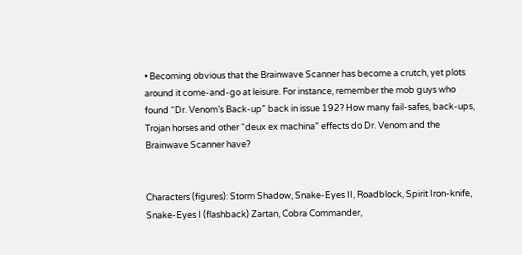• Becoming obvious that the Brainwave Scanner has become a crutch, yet plots around it come-and-go at leisure. For instance, remember the mob guys who found “Dr. Venom’s Back-up” back in issue 192? How many fail-safes, back-ups, Trojan horses and other “deux ex machina” effects do Dr. Venom and the Brainwave Scanner have?


Characters (figures): Storm Shadow, Snake-Eyes II, Roadblock, Spirit Iron-knife, Snake-Eyes I (flashback) Zartan, Cobra Commander,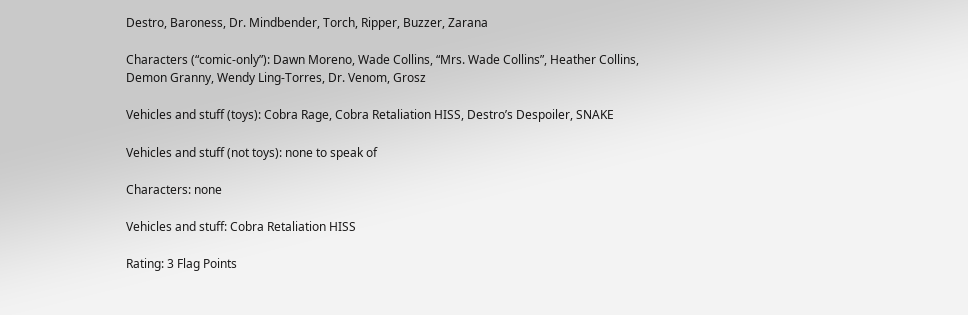Destro, Baroness, Dr. Mindbender, Torch, Ripper, Buzzer, Zarana

Characters (“comic-only”): Dawn Moreno, Wade Collins, “Mrs. Wade Collins”, Heather Collins, Demon Granny, Wendy Ling-Torres, Dr. Venom, Grosz

Vehicles and stuff (toys): Cobra Rage, Cobra Retaliation HISS, Destro’s Despoiler, SNAKE

Vehicles and stuff (not toys): none to speak of

Characters: none

Vehicles and stuff: Cobra Retaliation HISS

Rating: 3 Flag Points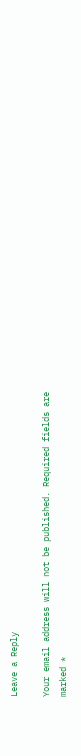Leave a Reply

Your email address will not be published. Required fields are marked *